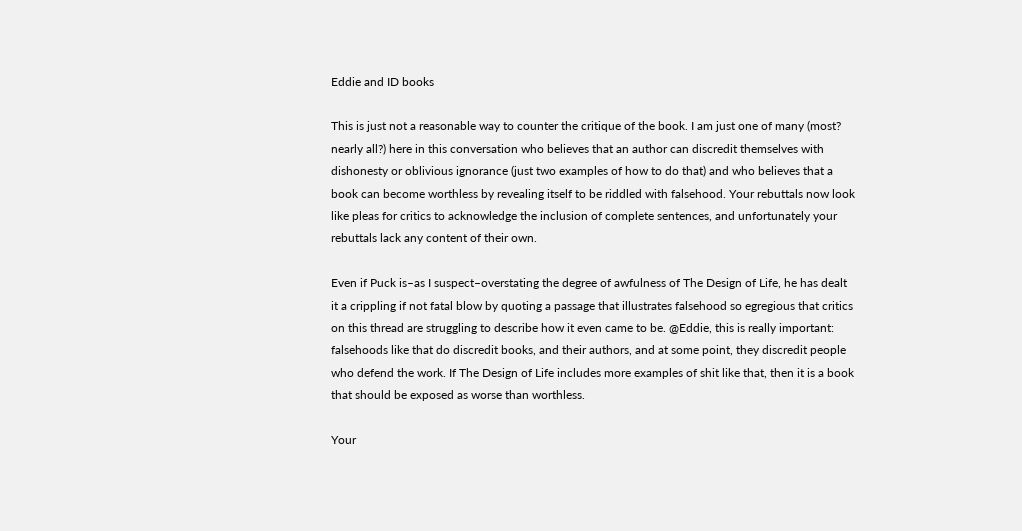Eddie and ID books

This is just not a reasonable way to counter the critique of the book. I am just one of many (most? nearly all?) here in this conversation who believes that an author can discredit themselves with dishonesty or oblivious ignorance (just two examples of how to do that) and who believes that a book can become worthless by revealing itself to be riddled with falsehood. Your rebuttals now look like pleas for critics to acknowledge the inclusion of complete sentences, and unfortunately your rebuttals lack any content of their own.

Even if Puck is–as I suspect–overstating the degree of awfulness of The Design of Life, he has dealt it a crippling if not fatal blow by quoting a passage that illustrates falsehood so egregious that critics on this thread are struggling to describe how it even came to be. @Eddie, this is really important: falsehoods like that do discredit books, and their authors, and at some point, they discredit people who defend the work. If The Design of Life includes more examples of shit like that, then it is a book that should be exposed as worse than worthless.

Your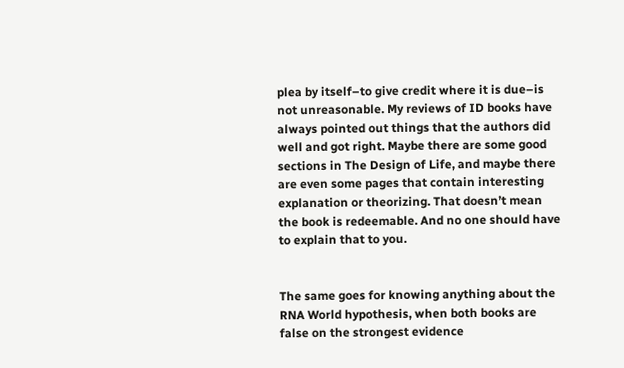plea by itself–to give credit where it is due–is not unreasonable. My reviews of ID books have always pointed out things that the authors did well and got right. Maybe there are some good sections in The Design of Life, and maybe there are even some pages that contain interesting explanation or theorizing. That doesn’t mean the book is redeemable. And no one should have to explain that to you.


The same goes for knowing anything about the RNA World hypothesis, when both books are false on the strongest evidence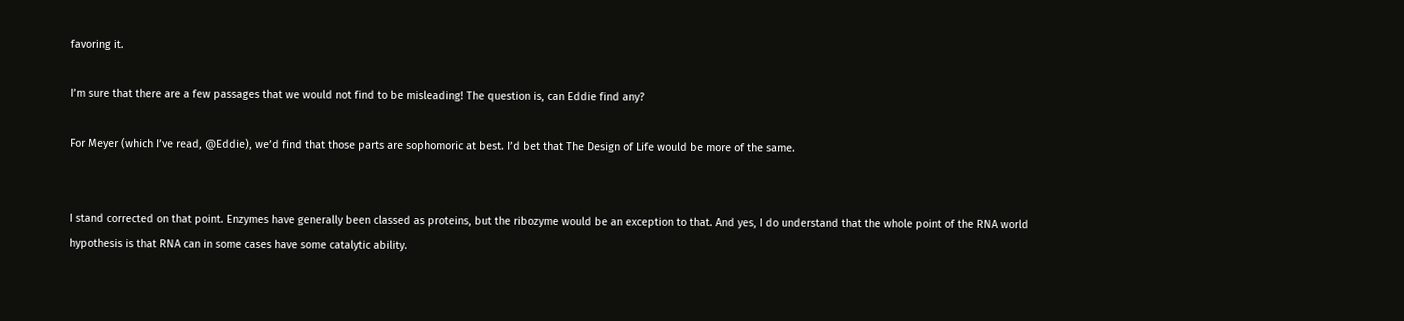favoring it.

I’m sure that there are a few passages that we would not find to be misleading! The question is, can Eddie find any?

For Meyer (which I’ve read, @Eddie), we’d find that those parts are sophomoric at best. I’d bet that The Design of Life would be more of the same.


I stand corrected on that point. Enzymes have generally been classed as proteins, but the ribozyme would be an exception to that. And yes, I do understand that the whole point of the RNA world hypothesis is that RNA can in some cases have some catalytic ability.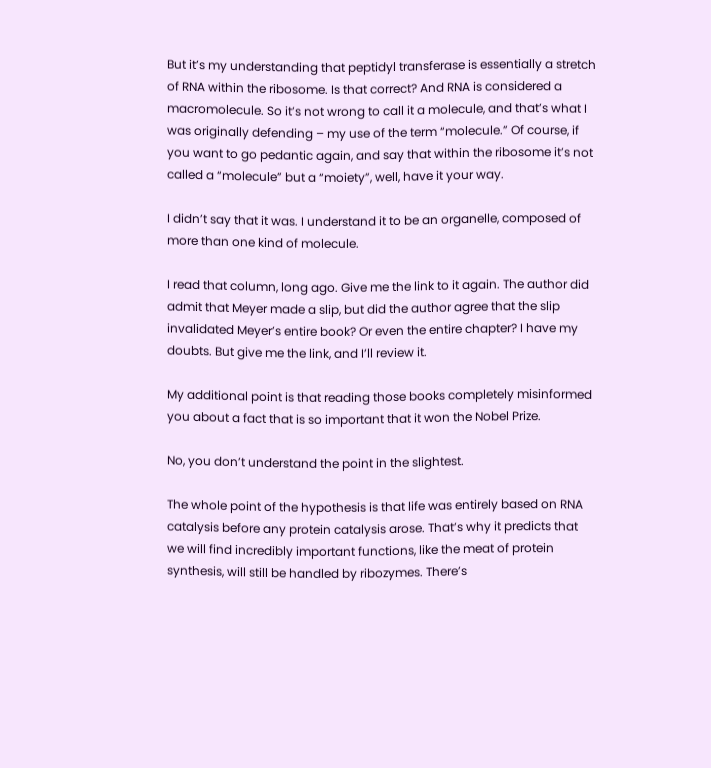But it’s my understanding that peptidyl transferase is essentially a stretch of RNA within the ribosome. Is that correct? And RNA is considered a macromolecule. So it’s not wrong to call it a molecule, and that’s what I was originally defending – my use of the term “molecule.” Of course, if you want to go pedantic again, and say that within the ribosome it’s not called a “molecule” but a “moiety”, well, have it your way.

I didn’t say that it was. I understand it to be an organelle, composed of more than one kind of molecule.

I read that column, long ago. Give me the link to it again. The author did admit that Meyer made a slip, but did the author agree that the slip invalidated Meyer’s entire book? Or even the entire chapter? I have my doubts. But give me the link, and I’ll review it.

My additional point is that reading those books completely misinformed you about a fact that is so important that it won the Nobel Prize.

No, you don’t understand the point in the slightest.

The whole point of the hypothesis is that life was entirely based on RNA catalysis before any protein catalysis arose. That’s why it predicts that we will find incredibly important functions, like the meat of protein synthesis, will still be handled by ribozymes. There’s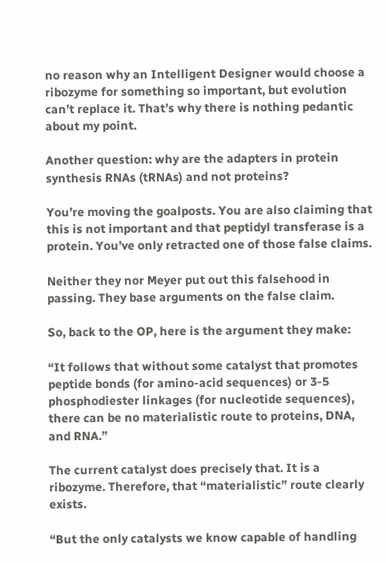no reason why an Intelligent Designer would choose a ribozyme for something so important, but evolution can’t replace it. That’s why there is nothing pedantic about my point.

Another question: why are the adapters in protein synthesis RNAs (tRNAs) and not proteins?

You’re moving the goalposts. You are also claiming that this is not important and that peptidyl transferase is a protein. You’ve only retracted one of those false claims.

Neither they nor Meyer put out this falsehood in passing. They base arguments on the false claim.

So, back to the OP, here is the argument they make:

“It follows that without some catalyst that promotes peptide bonds (for amino-acid sequences) or 3-5 phosphodiester linkages (for nucleotide sequences), there can be no materialistic route to proteins, DNA, and RNA.”

The current catalyst does precisely that. It is a ribozyme. Therefore, that “materialistic” route clearly exists.

“But the only catalysts we know capable of handling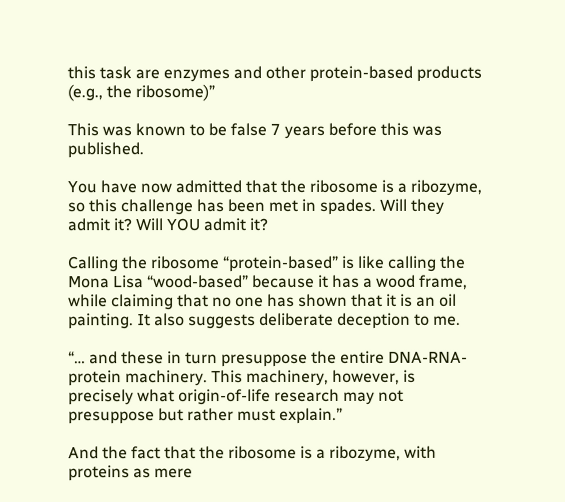this task are enzymes and other protein-based products (e.g., the ribosome)”

This was known to be false 7 years before this was published.

You have now admitted that the ribosome is a ribozyme, so this challenge has been met in spades. Will they admit it? Will YOU admit it?

Calling the ribosome “protein-based” is like calling the Mona Lisa “wood-based” because it has a wood frame, while claiming that no one has shown that it is an oil painting. It also suggests deliberate deception to me.

“… and these in turn presuppose the entire DNA-RNA-protein machinery. This machinery, however, is precisely what origin-of-life research may not presuppose but rather must explain.”

And the fact that the ribosome is a ribozyme, with proteins as mere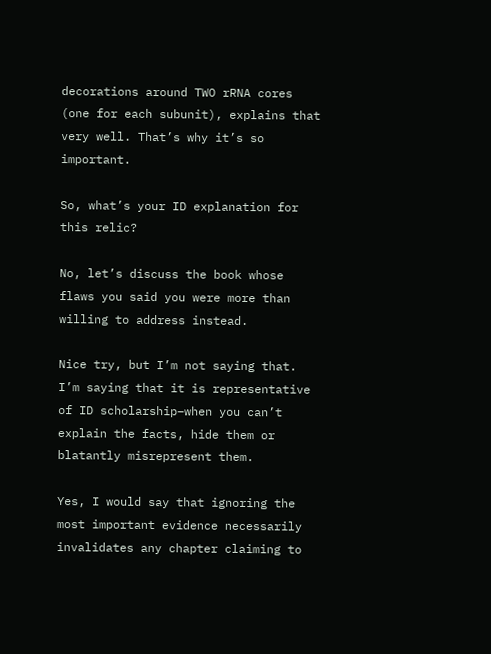decorations around TWO rRNA cores (one for each subunit), explains that very well. That’s why it’s so important.

So, what’s your ID explanation for this relic?

No, let’s discuss the book whose flaws you said you were more than willing to address instead.

Nice try, but I’m not saying that. I’m saying that it is representative of ID scholarship–when you can’t explain the facts, hide them or blatantly misrepresent them.

Yes, I would say that ignoring the most important evidence necessarily invalidates any chapter claiming to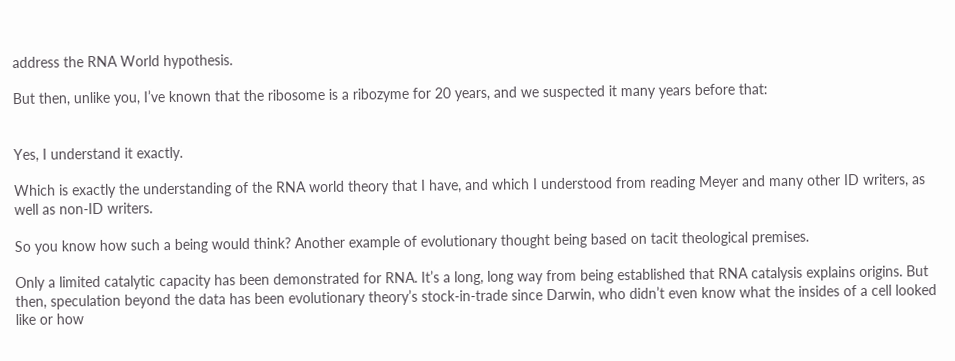address the RNA World hypothesis.

But then, unlike you, I’ve known that the ribosome is a ribozyme for 20 years, and we suspected it many years before that:


Yes, I understand it exactly.

Which is exactly the understanding of the RNA world theory that I have, and which I understood from reading Meyer and many other ID writers, as well as non-ID writers.

So you know how such a being would think? Another example of evolutionary thought being based on tacit theological premises.

Only a limited catalytic capacity has been demonstrated for RNA. It’s a long, long way from being established that RNA catalysis explains origins. But then, speculation beyond the data has been evolutionary theory’s stock-in-trade since Darwin, who didn’t even know what the insides of a cell looked like or how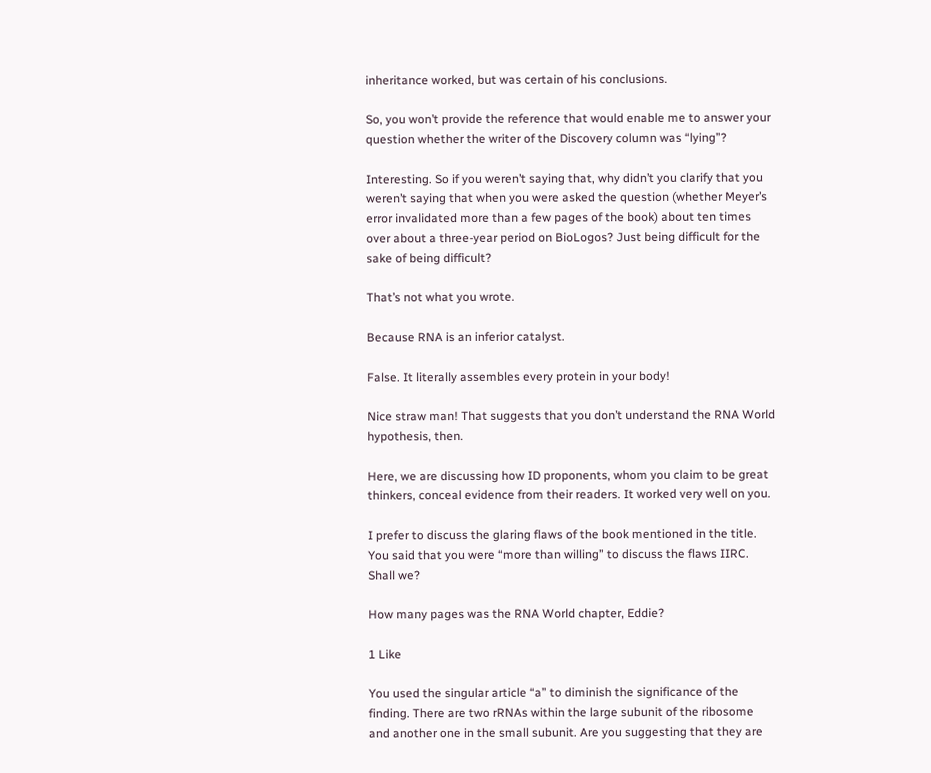inheritance worked, but was certain of his conclusions.

So, you won’t provide the reference that would enable me to answer your question whether the writer of the Discovery column was “lying”?

Interesting. So if you weren’t saying that, why didn’t you clarify that you weren’t saying that when you were asked the question (whether Meyer’s error invalidated more than a few pages of the book) about ten times over about a three-year period on BioLogos? Just being difficult for the sake of being difficult?

That’s not what you wrote.

Because RNA is an inferior catalyst.

False. It literally assembles every protein in your body!

Nice straw man! That suggests that you don’t understand the RNA World hypothesis, then.

Here, we are discussing how ID proponents, whom you claim to be great thinkers, conceal evidence from their readers. It worked very well on you.

I prefer to discuss the glaring flaws of the book mentioned in the title. You said that you were “more than willing” to discuss the flaws IIRC. Shall we?

How many pages was the RNA World chapter, Eddie?

1 Like

You used the singular article “a” to diminish the significance of the finding. There are two rRNAs within the large subunit of the ribosome and another one in the small subunit. Are you suggesting that they are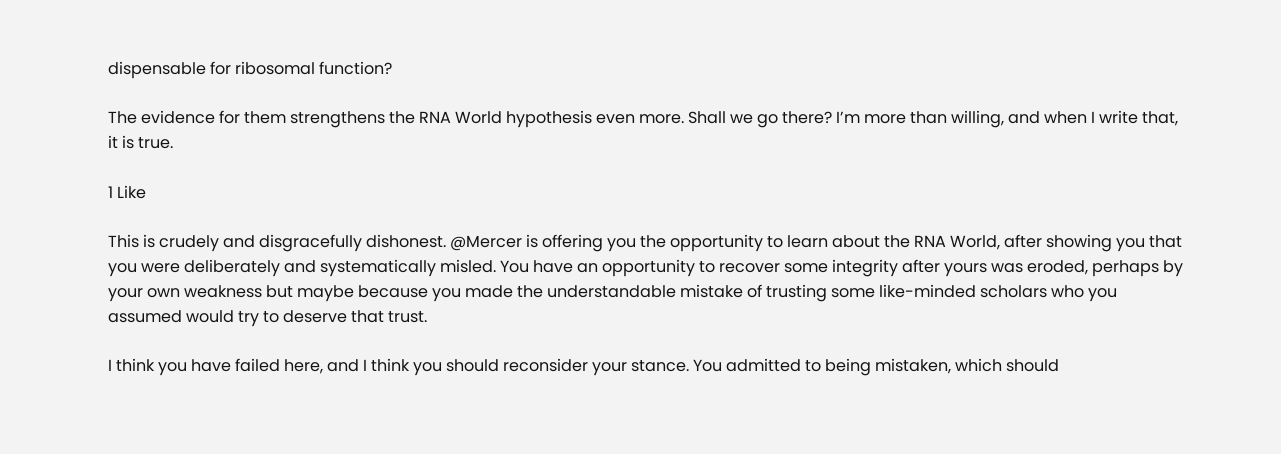dispensable for ribosomal function?

The evidence for them strengthens the RNA World hypothesis even more. Shall we go there? I’m more than willing, and when I write that, it is true.

1 Like

This is crudely and disgracefully dishonest. @Mercer is offering you the opportunity to learn about the RNA World, after showing you that you were deliberately and systematically misled. You have an opportunity to recover some integrity after yours was eroded, perhaps by your own weakness but maybe because you made the understandable mistake of trusting some like-minded scholars who you assumed would try to deserve that trust.

I think you have failed here, and I think you should reconsider your stance. You admitted to being mistaken, which should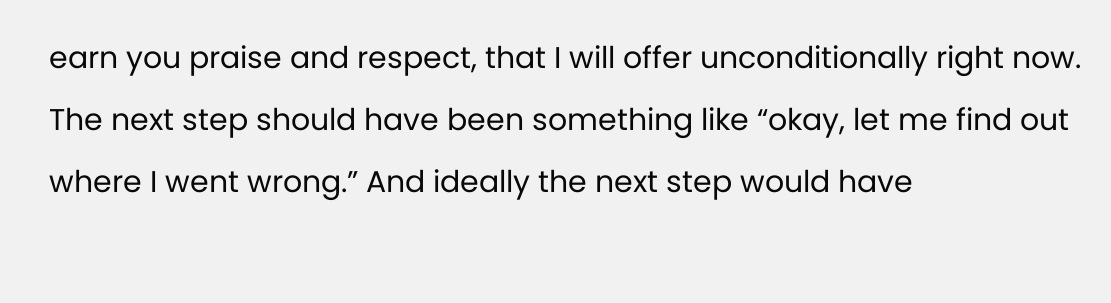earn you praise and respect, that I will offer unconditionally right now. The next step should have been something like “okay, let me find out where I went wrong.” And ideally the next step would have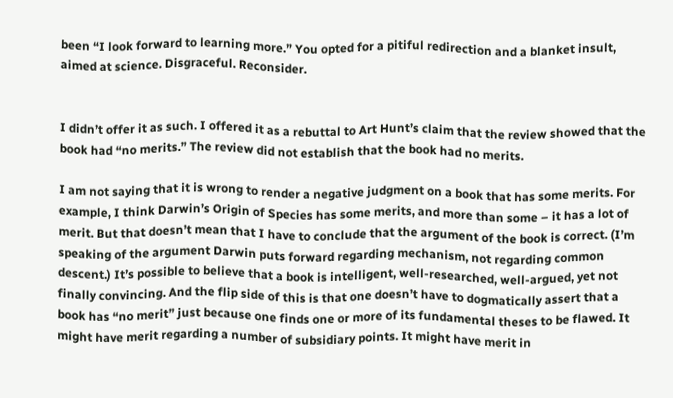been “I look forward to learning more.” You opted for a pitiful redirection and a blanket insult, aimed at science. Disgraceful. Reconsider.


I didn’t offer it as such. I offered it as a rebuttal to Art Hunt’s claim that the review showed that the book had “no merits.” The review did not establish that the book had no merits.

I am not saying that it is wrong to render a negative judgment on a book that has some merits. For example, I think Darwin’s Origin of Species has some merits, and more than some – it has a lot of merit. But that doesn’t mean that I have to conclude that the argument of the book is correct. (I’m speaking of the argument Darwin puts forward regarding mechanism, not regarding common descent.) It’s possible to believe that a book is intelligent, well-researched, well-argued, yet not finally convincing. And the flip side of this is that one doesn’t have to dogmatically assert that a book has “no merit” just because one finds one or more of its fundamental theses to be flawed. It might have merit regarding a number of subsidiary points. It might have merit in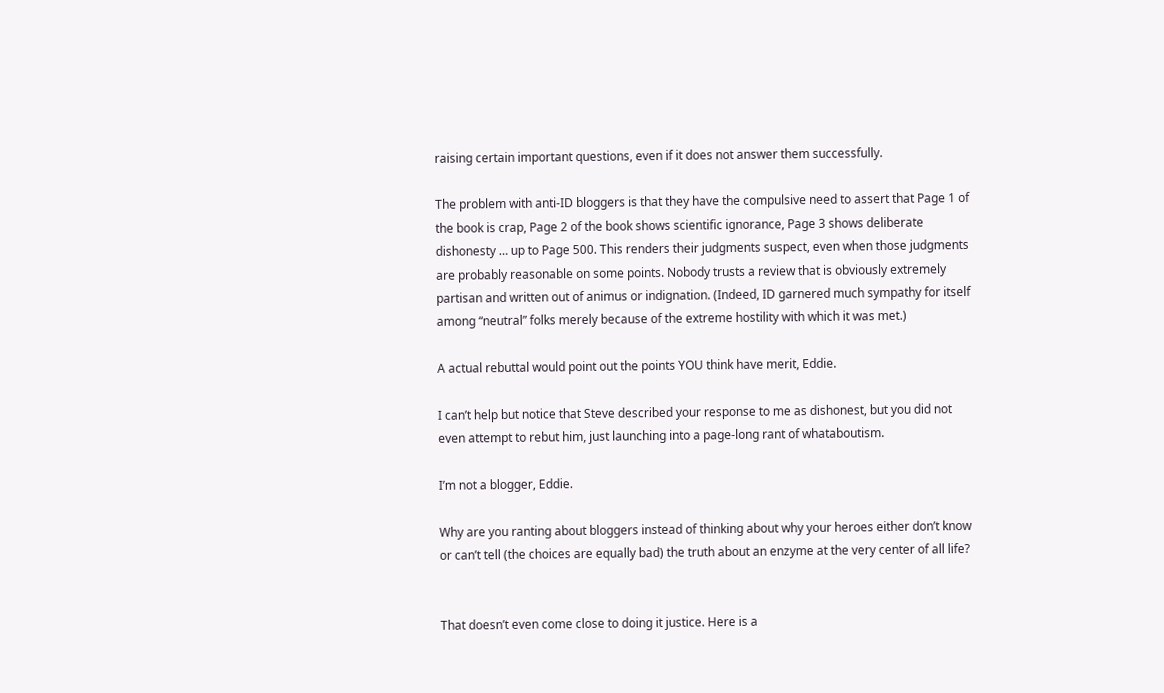raising certain important questions, even if it does not answer them successfully.

The problem with anti-ID bloggers is that they have the compulsive need to assert that Page 1 of the book is crap, Page 2 of the book shows scientific ignorance, Page 3 shows deliberate dishonesty … up to Page 500. This renders their judgments suspect, even when those judgments are probably reasonable on some points. Nobody trusts a review that is obviously extremely partisan and written out of animus or indignation. (Indeed, ID garnered much sympathy for itself among “neutral” folks merely because of the extreme hostility with which it was met.)

A actual rebuttal would point out the points YOU think have merit, Eddie.

I can’t help but notice that Steve described your response to me as dishonest, but you did not even attempt to rebut him, just launching into a page-long rant of whataboutism.

I’m not a blogger, Eddie.

Why are you ranting about bloggers instead of thinking about why your heroes either don’t know or can’t tell (the choices are equally bad) the truth about an enzyme at the very center of all life?


That doesn’t even come close to doing it justice. Here is a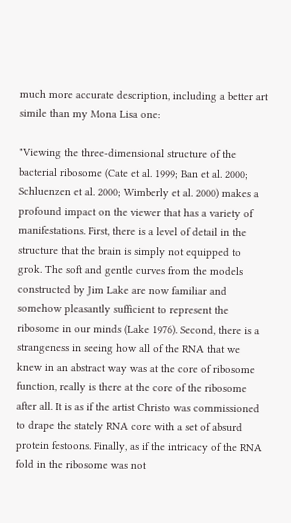much more accurate description, including a better art simile than my Mona Lisa one:

"Viewing the three-dimensional structure of the bacterial ribosome (Cate et al. 1999; Ban et al. 2000; Schluenzen et al. 2000; Wimberly et al. 2000) makes a profound impact on the viewer that has a variety of manifestations. First, there is a level of detail in the structure that the brain is simply not equipped to grok. The soft and gentle curves from the models constructed by Jim Lake are now familiar and somehow pleasantly sufficient to represent the ribosome in our minds (Lake 1976). Second, there is a strangeness in seeing how all of the RNA that we knew in an abstract way was at the core of ribosome function, really is there at the core of the ribosome after all. It is as if the artist Christo was commissioned to drape the stately RNA core with a set of absurd protein festoons. Finally, as if the intricacy of the RNA fold in the ribosome was not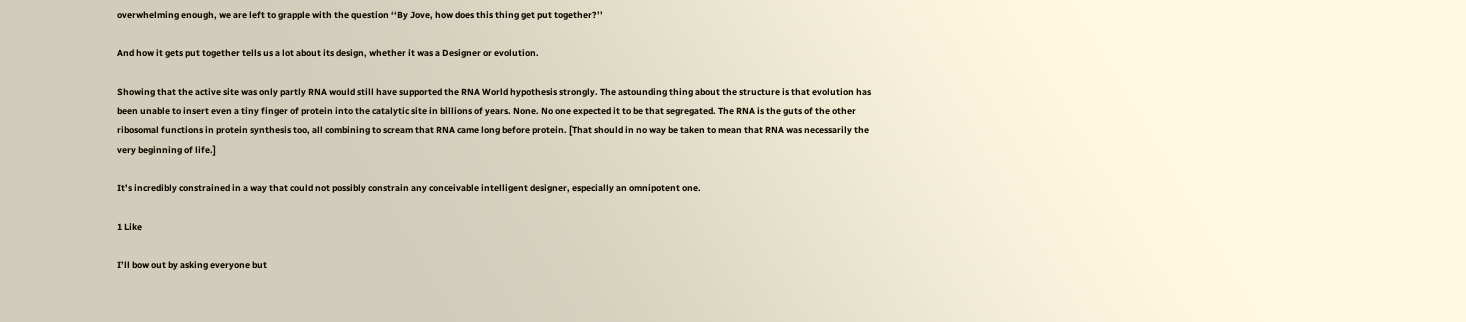overwhelming enough, we are left to grapple with the question ‘‘By Jove, how does this thing get put together?’’

And how it gets put together tells us a lot about its design, whether it was a Designer or evolution.

Showing that the active site was only partly RNA would still have supported the RNA World hypothesis strongly. The astounding thing about the structure is that evolution has been unable to insert even a tiny finger of protein into the catalytic site in billions of years. None. No one expected it to be that segregated. The RNA is the guts of the other ribosomal functions in protein synthesis too, all combining to scream that RNA came long before protein. [That should in no way be taken to mean that RNA was necessarily the very beginning of life.]

It’s incredibly constrained in a way that could not possibly constrain any conceivable intelligent designer, especially an omnipotent one.

1 Like

I’ll bow out by asking everyone but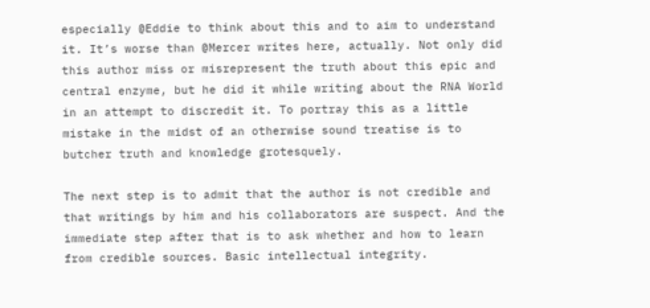especially @Eddie to think about this and to aim to understand it. It’s worse than @Mercer writes here, actually. Not only did this author miss or misrepresent the truth about this epic and central enzyme, but he did it while writing about the RNA World in an attempt to discredit it. To portray this as a little mistake in the midst of an otherwise sound treatise is to butcher truth and knowledge grotesquely.

The next step is to admit that the author is not credible and that writings by him and his collaborators are suspect. And the immediate step after that is to ask whether and how to learn from credible sources. Basic intellectual integrity.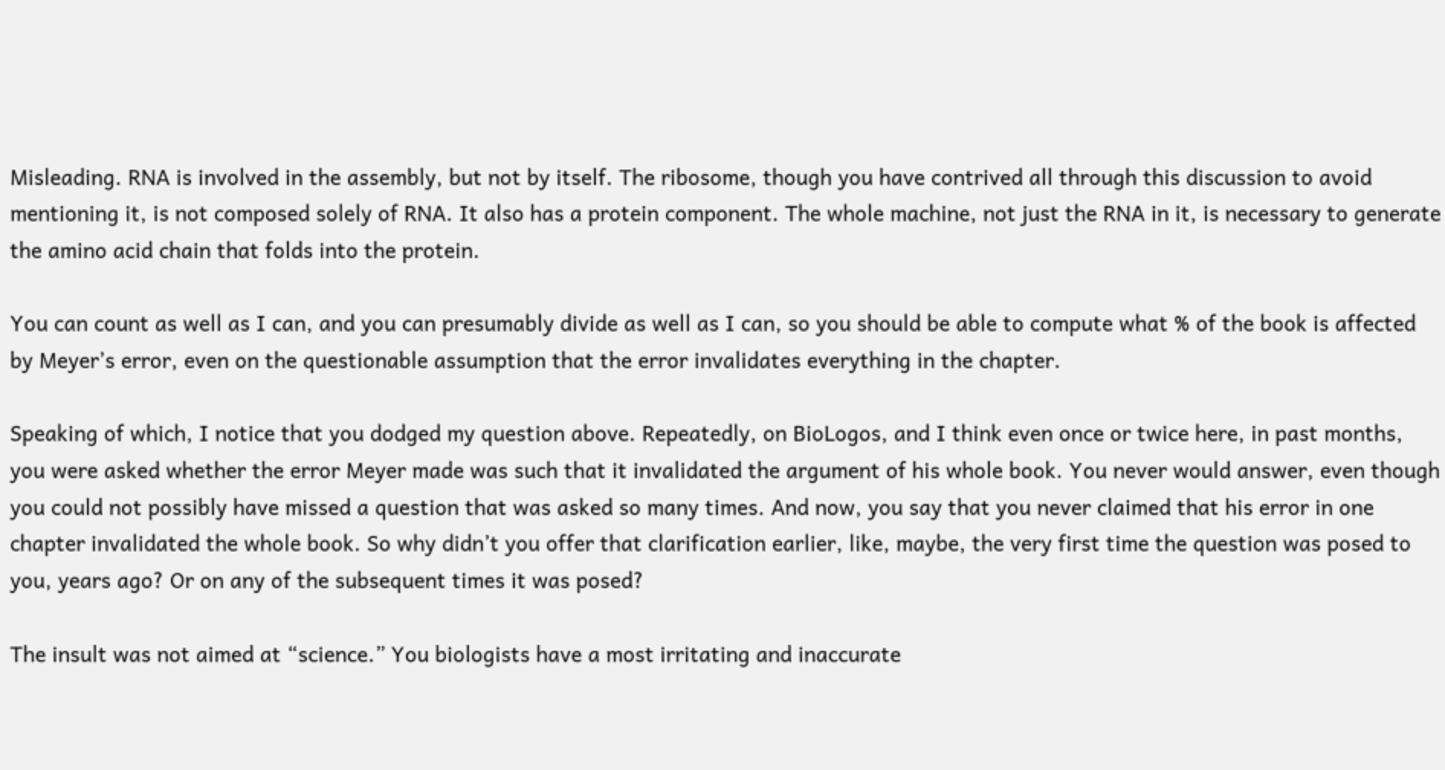Misleading. RNA is involved in the assembly, but not by itself. The ribosome, though you have contrived all through this discussion to avoid mentioning it, is not composed solely of RNA. It also has a protein component. The whole machine, not just the RNA in it, is necessary to generate the amino acid chain that folds into the protein.

You can count as well as I can, and you can presumably divide as well as I can, so you should be able to compute what % of the book is affected by Meyer’s error, even on the questionable assumption that the error invalidates everything in the chapter.

Speaking of which, I notice that you dodged my question above. Repeatedly, on BioLogos, and I think even once or twice here, in past months, you were asked whether the error Meyer made was such that it invalidated the argument of his whole book. You never would answer, even though you could not possibly have missed a question that was asked so many times. And now, you say that you never claimed that his error in one chapter invalidated the whole book. So why didn’t you offer that clarification earlier, like, maybe, the very first time the question was posed to you, years ago? Or on any of the subsequent times it was posed?

The insult was not aimed at “science.” You biologists have a most irritating and inaccurate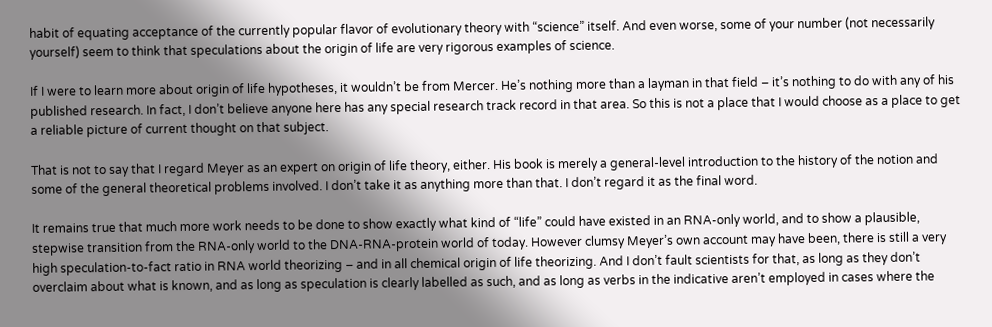habit of equating acceptance of the currently popular flavor of evolutionary theory with “science” itself. And even worse, some of your number (not necessarily yourself) seem to think that speculations about the origin of life are very rigorous examples of science.

If I were to learn more about origin of life hypotheses, it wouldn’t be from Mercer. He’s nothing more than a layman in that field – it’s nothing to do with any of his published research. In fact, I don’t believe anyone here has any special research track record in that area. So this is not a place that I would choose as a place to get a reliable picture of current thought on that subject.

That is not to say that I regard Meyer as an expert on origin of life theory, either. His book is merely a general-level introduction to the history of the notion and some of the general theoretical problems involved. I don’t take it as anything more than that. I don’t regard it as the final word.

It remains true that much more work needs to be done to show exactly what kind of “life” could have existed in an RNA-only world, and to show a plausible, stepwise transition from the RNA-only world to the DNA-RNA-protein world of today. However clumsy Meyer’s own account may have been, there is still a very high speculation-to-fact ratio in RNA world theorizing – and in all chemical origin of life theorizing. And I don’t fault scientists for that, as long as they don’t overclaim about what is known, and as long as speculation is clearly labelled as such, and as long as verbs in the indicative aren’t employed in cases where the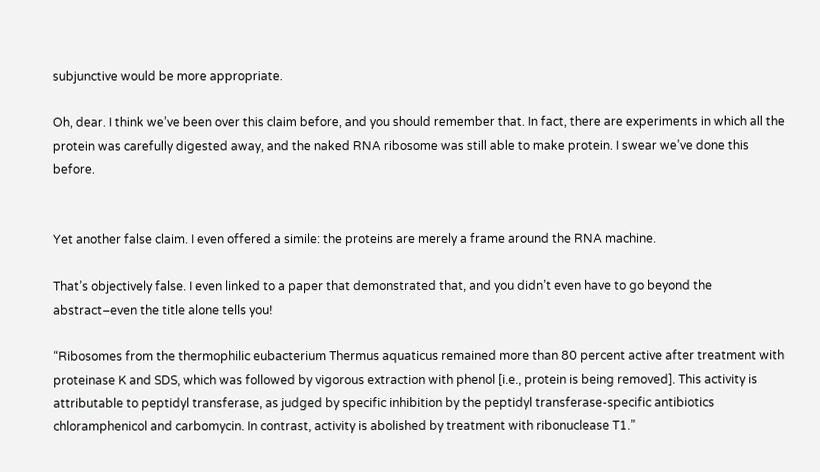subjunctive would be more appropriate.

Oh, dear. I think we’ve been over this claim before, and you should remember that. In fact, there are experiments in which all the protein was carefully digested away, and the naked RNA ribosome was still able to make protein. I swear we’ve done this before.


Yet another false claim. I even offered a simile: the proteins are merely a frame around the RNA machine.

That’s objectively false. I even linked to a paper that demonstrated that, and you didn’t even have to go beyond the abstract–even the title alone tells you!

“Ribosomes from the thermophilic eubacterium Thermus aquaticus remained more than 80 percent active after treatment with proteinase K and SDS, which was followed by vigorous extraction with phenol [i.e., protein is being removed]. This activity is attributable to peptidyl transferase, as judged by specific inhibition by the peptidyl transferase-specific antibiotics chloramphenicol and carbomycin. In contrast, activity is abolished by treatment with ribonuclease T1.”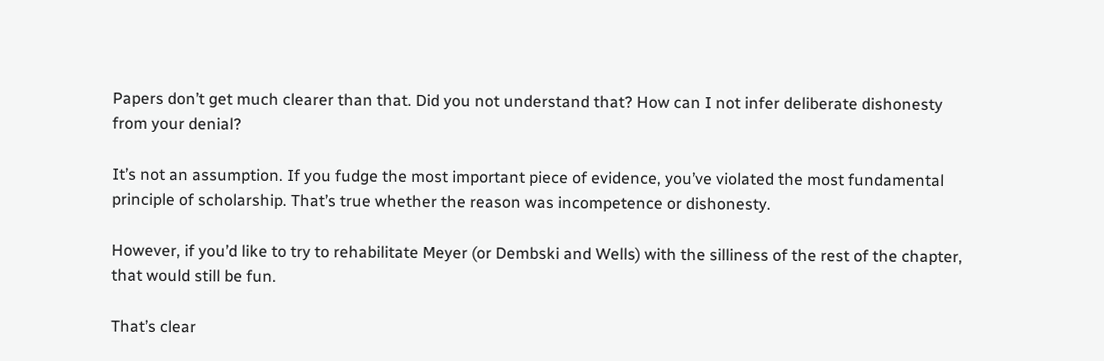Papers don’t get much clearer than that. Did you not understand that? How can I not infer deliberate dishonesty from your denial?

It’s not an assumption. If you fudge the most important piece of evidence, you’ve violated the most fundamental principle of scholarship. That’s true whether the reason was incompetence or dishonesty.

However, if you’d like to try to rehabilitate Meyer (or Dembski and Wells) with the silliness of the rest of the chapter, that would still be fun.

That’s clear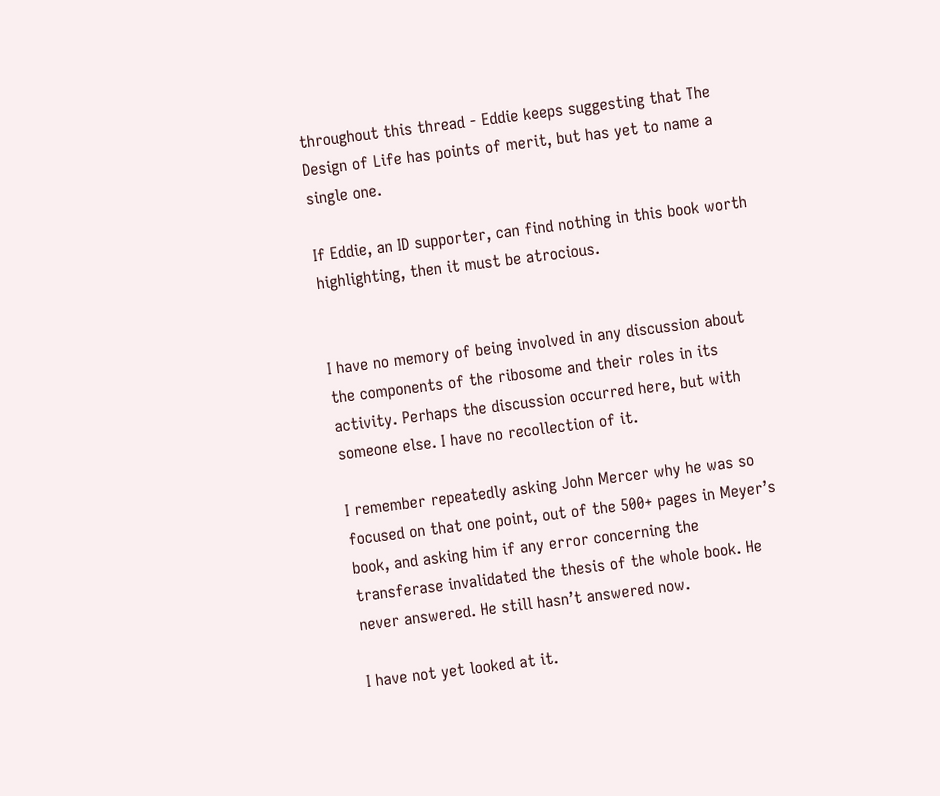throughout this thread - Eddie keeps suggesting that The Design of Life has points of merit, but has yet to name a single one.

If Eddie, an ID supporter, can find nothing in this book worth highlighting, then it must be atrocious.


I have no memory of being involved in any discussion about the components of the ribosome and their roles in its activity. Perhaps the discussion occurred here, but with someone else. I have no recollection of it.

I remember repeatedly asking John Mercer why he was so focused on that one point, out of the 500+ pages in Meyer’s book, and asking him if any error concerning the transferase invalidated the thesis of the whole book. He never answered. He still hasn’t answered now.

I have not yet looked at it.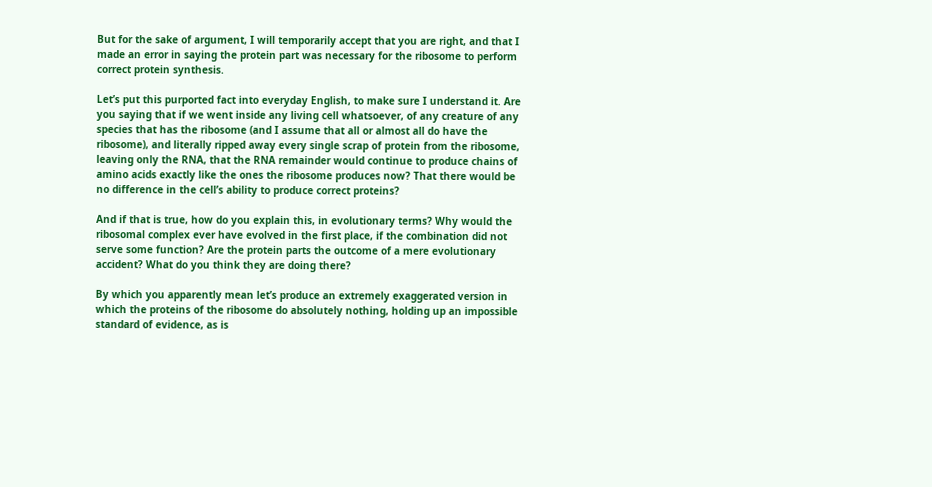But for the sake of argument, I will temporarily accept that you are right, and that I made an error in saying the protein part was necessary for the ribosome to perform correct protein synthesis.

Let’s put this purported fact into everyday English, to make sure I understand it. Are you saying that if we went inside any living cell whatsoever, of any creature of any species that has the ribosome (and I assume that all or almost all do have the ribosome), and literally ripped away every single scrap of protein from the ribosome, leaving only the RNA, that the RNA remainder would continue to produce chains of amino acids exactly like the ones the ribosome produces now? That there would be no difference in the cell’s ability to produce correct proteins?

And if that is true, how do you explain this, in evolutionary terms? Why would the ribosomal complex ever have evolved in the first place, if the combination did not serve some function? Are the protein parts the outcome of a mere evolutionary accident? What do you think they are doing there?

By which you apparently mean let’s produce an extremely exaggerated version in which the proteins of the ribosome do absolutely nothing, holding up an impossible standard of evidence, as is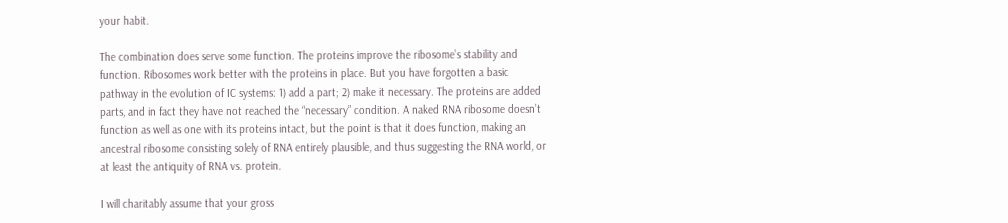your habit.

The combination does serve some function. The proteins improve the ribosome’s stability and function. Ribosomes work better with the proteins in place. But you have forgotten a basic pathway in the evolution of IC systems: 1) add a part; 2) make it necessary. The proteins are added parts, and in fact they have not reached the “necessary” condition. A naked RNA ribosome doesn’t function as well as one with its proteins intact, but the point is that it does function, making an ancestral ribosome consisting solely of RNA entirely plausible, and thus suggesting the RNA world, or at least the antiquity of RNA vs. protein.

I will charitably assume that your gross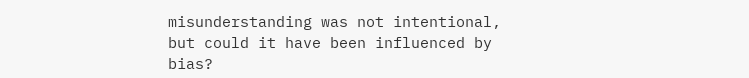misunderstanding was not intentional, but could it have been influenced by bias?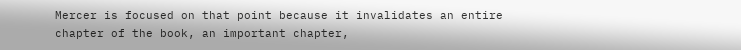Mercer is focused on that point because it invalidates an entire chapter of the book, an important chapter,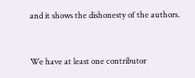and it shows the dishonesty of the authors.


We have at least one contributor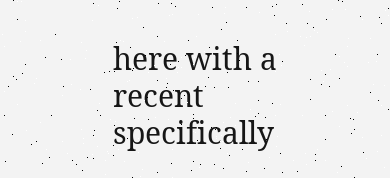here with a recent specifically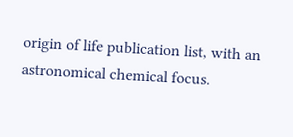origin of life publication list, with an astronomical chemical focus.